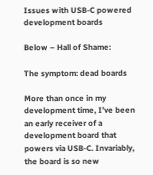Issues with USB-C powered development boards

Below – Hall of Shame:

The symptom: dead boards

More than once in my development time, I’ve been an early receiver of a development board that powers via USB-C. Invariably, the board is so new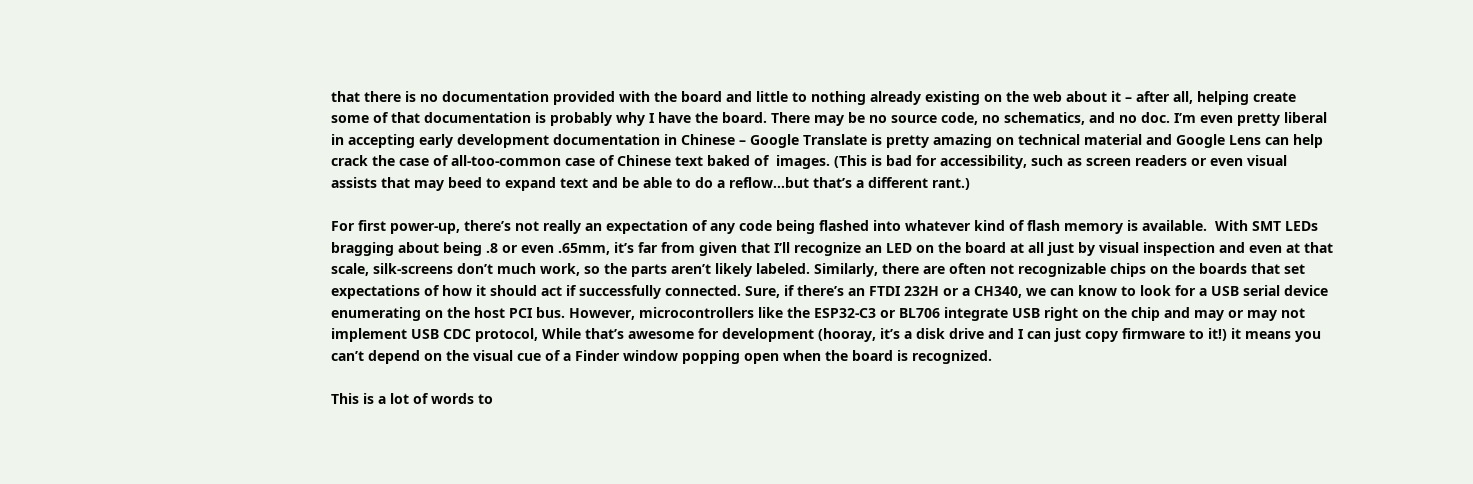that there is no documentation provided with the board and little to nothing already existing on the web about it – after all, helping create some of that documentation is probably why I have the board. There may be no source code, no schematics, and no doc. I’m even pretty liberal in accepting early development documentation in Chinese – Google Translate is pretty amazing on technical material and Google Lens can help crack the case of all-too-common case of Chinese text baked of  images. (This is bad for accessibility, such as screen readers or even visual assists that may beed to expand text and be able to do a reflow…but that’s a different rant.)

For first power-up, there’s not really an expectation of any code being flashed into whatever kind of flash memory is available.  With SMT LEDs bragging about being .8 or even .65mm, it’s far from given that I’ll recognize an LED on the board at all just by visual inspection and even at that scale, silk-screens don’t much work, so the parts aren’t likely labeled. Similarly, there are often not recognizable chips on the boards that set expectations of how it should act if successfully connected. Sure, if there’s an FTDI 232H or a CH340, we can know to look for a USB serial device enumerating on the host PCI bus. However, microcontrollers like the ESP32-C3 or BL706 integrate USB right on the chip and may or may not implement USB CDC protocol, While that’s awesome for development (hooray, it’s a disk drive and I can just copy firmware to it!) it means you can’t depend on the visual cue of a Finder window popping open when the board is recognized.

This is a lot of words to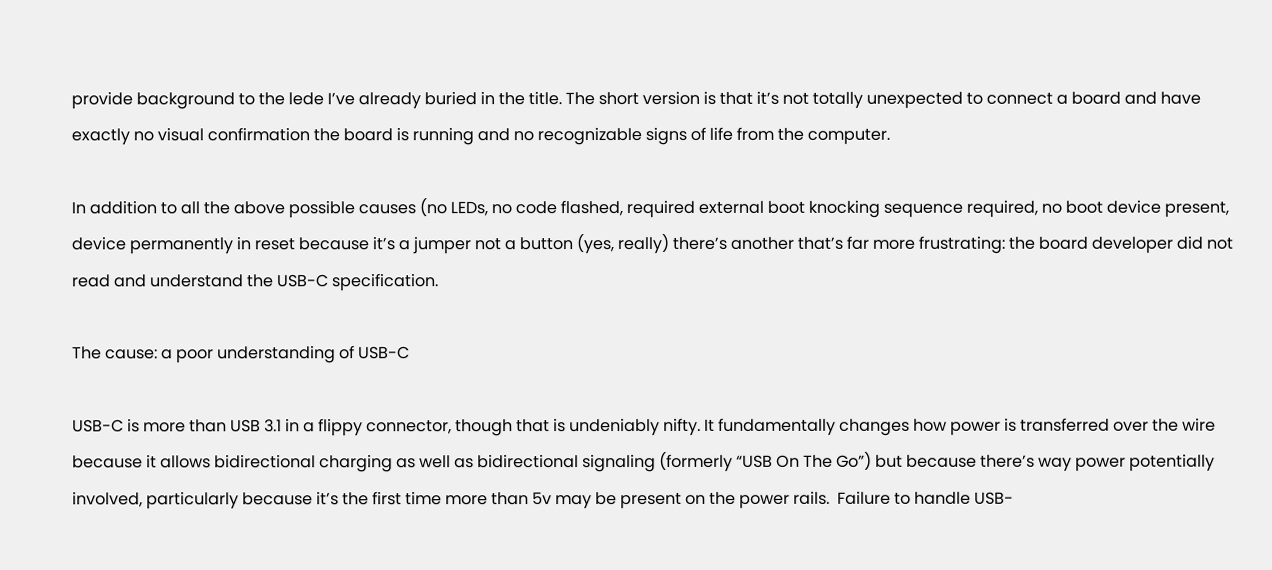provide background to the lede I’ve already buried in the title. The short version is that it’s not totally unexpected to connect a board and have exactly no visual confirmation the board is running and no recognizable signs of life from the computer.

In addition to all the above possible causes (no LEDs, no code flashed, required external boot knocking sequence required, no boot device present, device permanently in reset because it’s a jumper not a button (yes, really) there’s another that’s far more frustrating: the board developer did not read and understand the USB-C specification.

The cause: a poor understanding of USB-C

USB-C is more than USB 3.1 in a flippy connector, though that is undeniably nifty. It fundamentally changes how power is transferred over the wire because it allows bidirectional charging as well as bidirectional signaling (formerly “USB On The Go”) but because there’s way power potentially involved, particularly because it’s the first time more than 5v may be present on the power rails.  Failure to handle USB-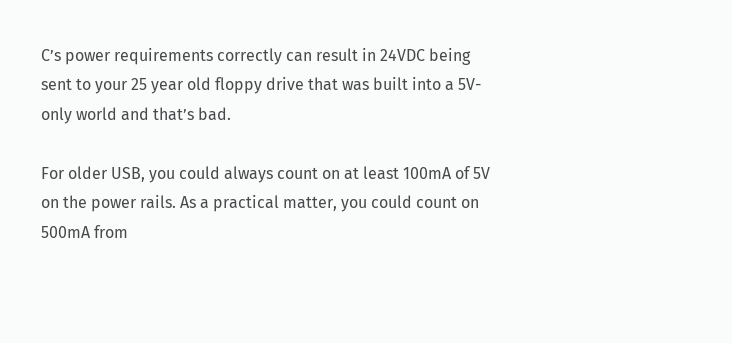C’s power requirements correctly can result in 24VDC being sent to your 25 year old floppy drive that was built into a 5V-only world and that’s bad.

For older USB, you could always count on at least 100mA of 5V on the power rails. As a practical matter, you could count on 500mA from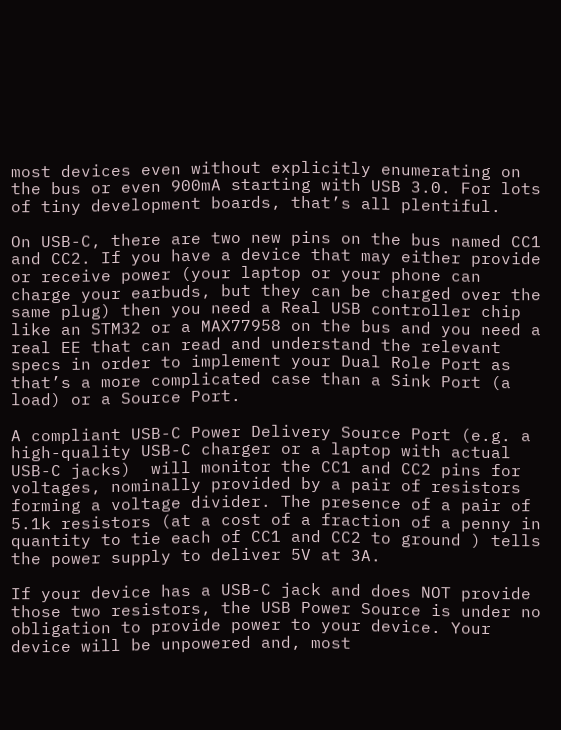most devices even without explicitly enumerating on the bus or even 900mA starting with USB 3.0. For lots of tiny development boards, that’s all plentiful.

On USB-C, there are two new pins on the bus named CC1 and CC2. If you have a device that may either provide or receive power (your laptop or your phone can charge your earbuds, but they can be charged over the same plug) then you need a Real USB controller chip  like an STM32 or a MAX77958 on the bus and you need a real EE that can read and understand the relevant specs in order to implement your Dual Role Port as that’s a more complicated case than a Sink Port (a load) or a Source Port.

A compliant USB-C Power Delivery Source Port (e.g. a high-quality USB-C charger or a laptop with actual USB-C jacks)  will monitor the CC1 and CC2 pins for voltages, nominally provided by a pair of resistors forming a voltage divider. The presence of a pair of 5.1k resistors (at a cost of a fraction of a penny in quantity to tie each of CC1 and CC2 to ground ) tells the power supply to deliver 5V at 3A.

If your device has a USB-C jack and does NOT provide those two resistors, the USB Power Source is under no obligation to provide power to your device. Your device will be unpowered and, most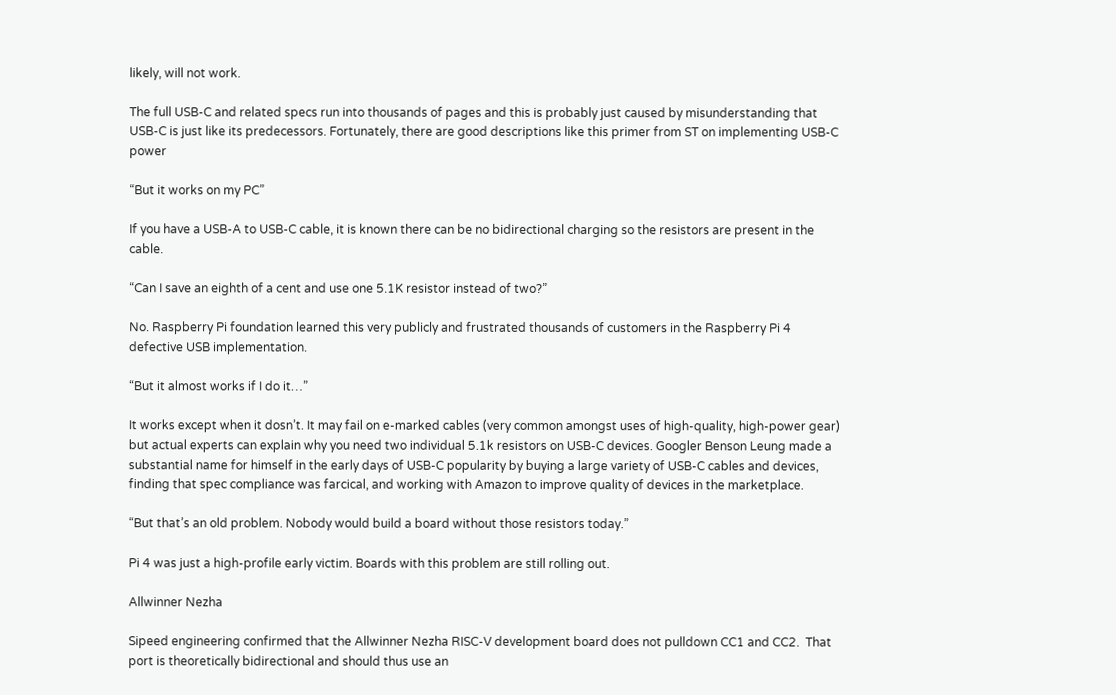likely, will not work.

The full USB-C and related specs run into thousands of pages and this is probably just caused by misunderstanding that USB-C is just like its predecessors. Fortunately, there are good descriptions like this primer from ST on implementing USB-C power

“But it works on my PC”

If you have a USB-A to USB-C cable, it is known there can be no bidirectional charging so the resistors are present in the cable.

“Can I save an eighth of a cent and use one 5.1K resistor instead of two?”

No. Raspberry Pi foundation learned this very publicly and frustrated thousands of customers in the Raspberry Pi 4 defective USB implementation.

“But it almost works if I do it…”

It works except when it dosn’t. It may fail on e-marked cables (very common amongst uses of high-quality, high-power gear) but actual experts can explain why you need two individual 5.1k resistors on USB-C devices. Googler Benson Leung made a substantial name for himself in the early days of USB-C popularity by buying a large variety of USB-C cables and devices, finding that spec compliance was farcical, and working with Amazon to improve quality of devices in the marketplace.

“But that’s an old problem. Nobody would build a board without those resistors today.”

Pi 4 was just a high-profile early victim. Boards with this problem are still rolling out.

Allwinner Nezha

Sipeed engineering confirmed that the Allwinner Nezha RISC-V development board does not pulldown CC1 and CC2.  That port is theoretically bidirectional and should thus use an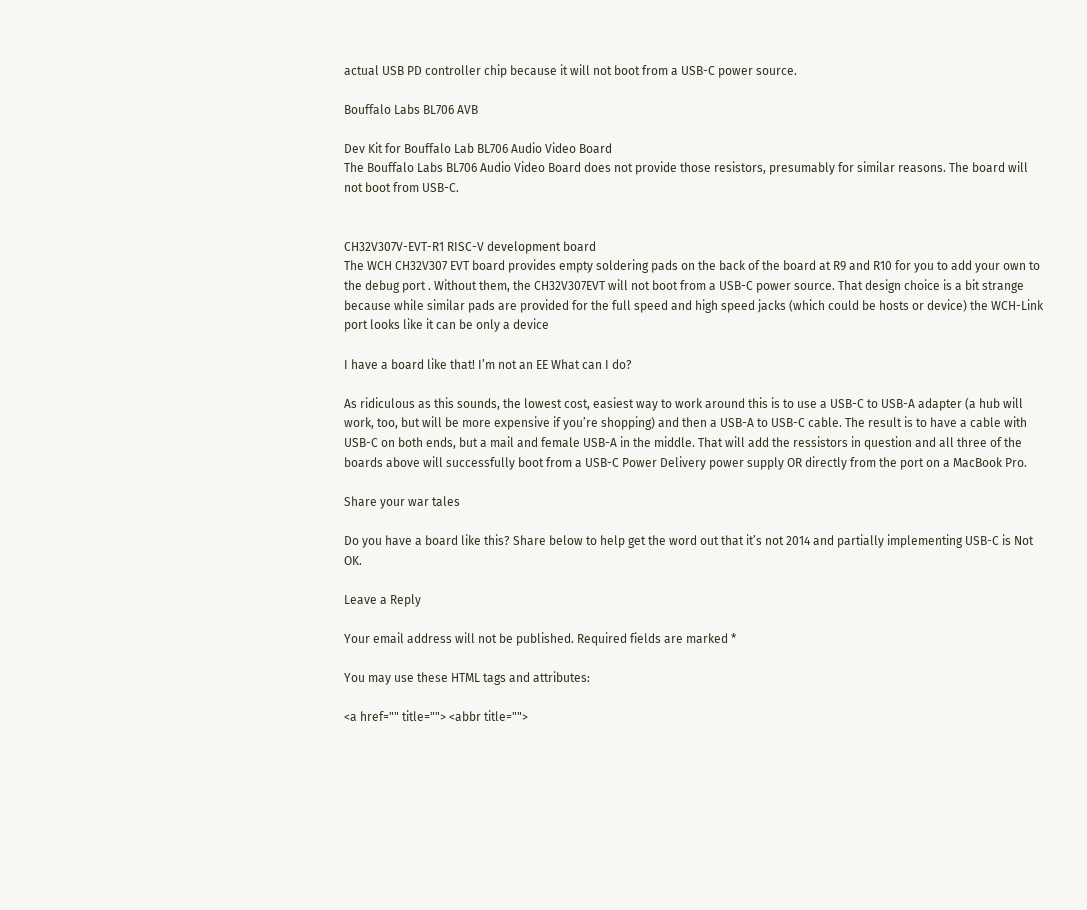actual USB PD controller chip because it will not boot from a USB-C power source.

Bouffalo Labs BL706 AVB

Dev Kit for Bouffalo Lab BL706 Audio Video Board
The Bouffalo Labs BL706 Audio Video Board does not provide those resistors, presumably for similar reasons. The board will not boot from USB-C.


CH32V307V-EVT-R1 RISC-V development board
The WCH CH32V307 EVT board provides empty soldering pads on the back of the board at R9 and R10 for you to add your own to the debug port . Without them, the CH32V307EVT will not boot from a USB-C power source. That design choice is a bit strange because while similar pads are provided for the full speed and high speed jacks (which could be hosts or device) the WCH-Link port looks like it can be only a device

I have a board like that! I’m not an EE What can I do?

As ridiculous as this sounds, the lowest cost, easiest way to work around this is to use a USB-C to USB-A adapter (a hub will work, too, but will be more expensive if you’re shopping) and then a USB-A to USB-C cable. The result is to have a cable with USB-C on both ends, but a mail and female USB-A in the middle. That will add the ressistors in question and all three of the boards above will successfully boot from a USB-C Power Delivery power supply OR directly from the port on a MacBook Pro.

Share your war tales

Do you have a board like this? Share below to help get the word out that it’s not 2014 and partially implementing USB-C is Not OK.

Leave a Reply

Your email address will not be published. Required fields are marked *

You may use these HTML tags and attributes:

<a href="" title=""> <abbr title="">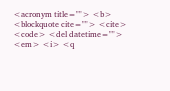<acronym title=""> <b> <blockquote cite=""> <cite> <code> <del datetime=""> <em> <i> <q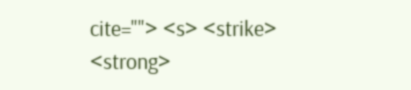cite=""> <s> <strike> <strong>